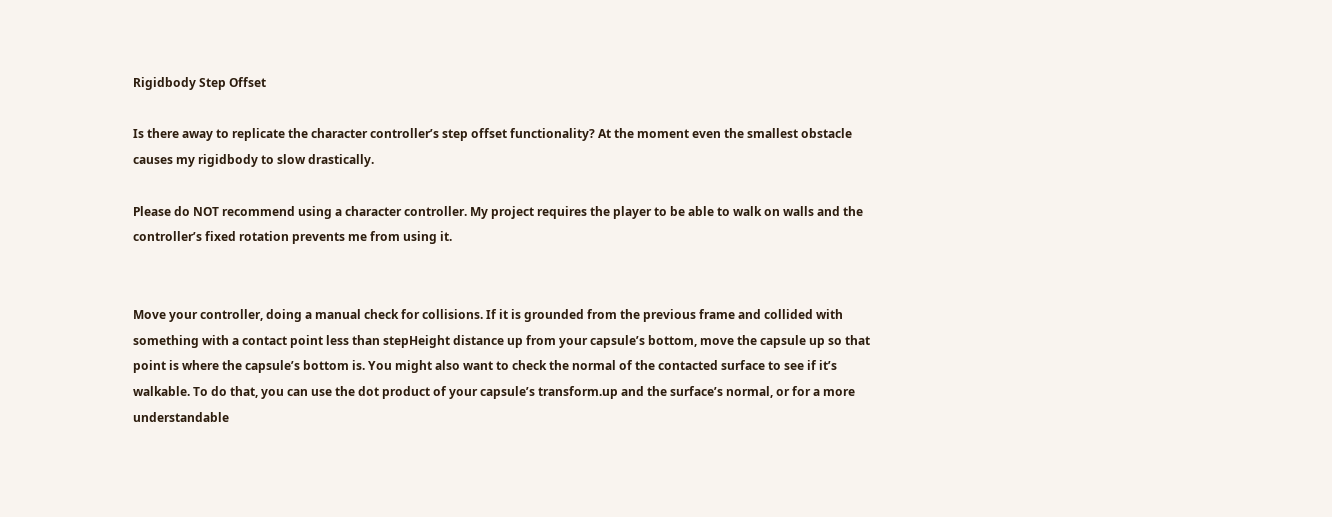Rigidbody Step Offset

Is there away to replicate the character controller’s step offset functionality? At the moment even the smallest obstacle causes my rigidbody to slow drastically.

Please do NOT recommend using a character controller. My project requires the player to be able to walk on walls and the controller’s fixed rotation prevents me from using it.


Move your controller, doing a manual check for collisions. If it is grounded from the previous frame and collided with something with a contact point less than stepHeight distance up from your capsule’s bottom, move the capsule up so that point is where the capsule’s bottom is. You might also want to check the normal of the contacted surface to see if it’s walkable. To do that, you can use the dot product of your capsule’s transform.up and the surface’s normal, or for a more understandable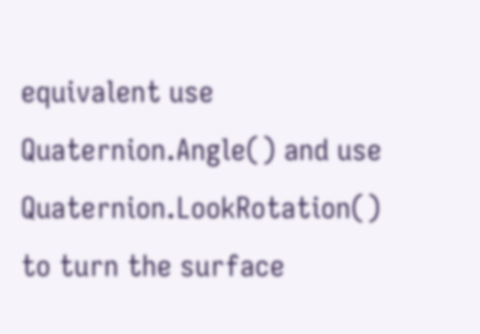equivalent use Quaternion.Angle() and use Quaternion.LookRotation() to turn the surface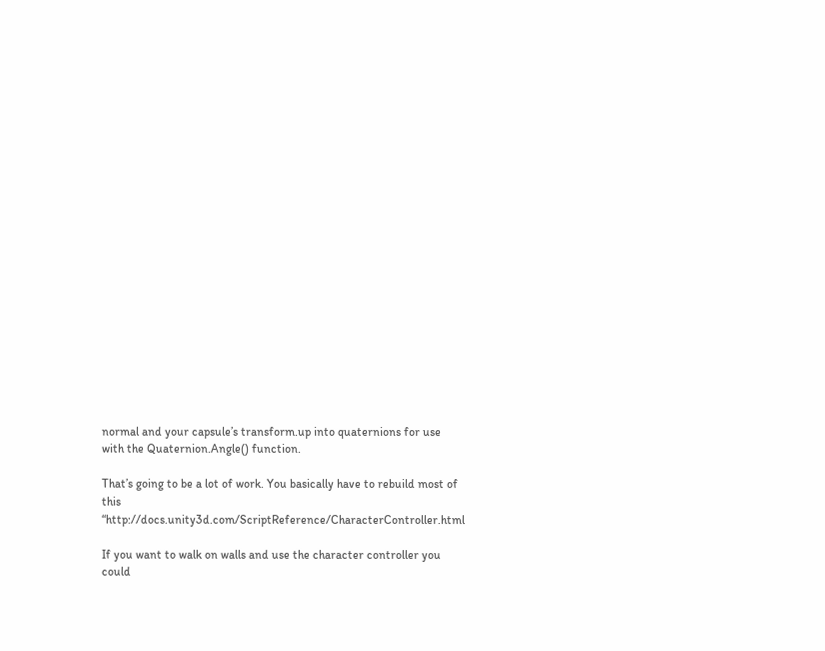normal and your capsule’s transform.up into quaternions for use with the Quaternion.Angle() function.

That’s going to be a lot of work. You basically have to rebuild most of this “http://docs.unity3d.com/ScriptReference/CharacterController.html

If you want to walk on walls and use the character controller you could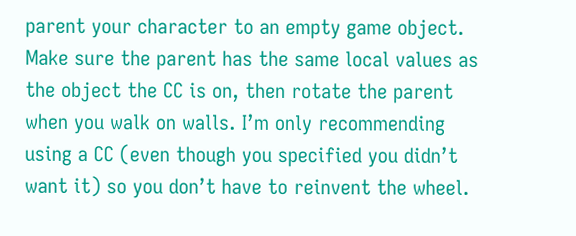parent your character to an empty game object. Make sure the parent has the same local values as the object the CC is on, then rotate the parent when you walk on walls. I’m only recommending using a CC (even though you specified you didn’t want it) so you don’t have to reinvent the wheel.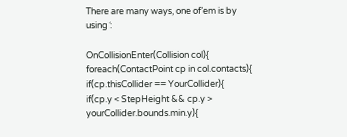There are many ways, one of’em is by using´:

OnCollisionEnter(Collision col){
foreach(ContactPoint cp in col.contacts){
if(cp.thisCollider == YourCollider){
if(cp.y < StepHeight && cp.y > yourCollider.bounds.min.y){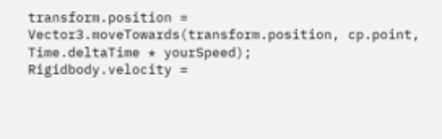transform.position = Vector3.moveTowards(transform.position, cp.point, Time.deltaTime * yourSpeed);
Rigidbody.velocity =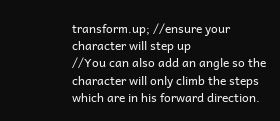transform.up; //ensure your character will step up
//You can also add an angle so the character will only climb the steps which are in his forward direction.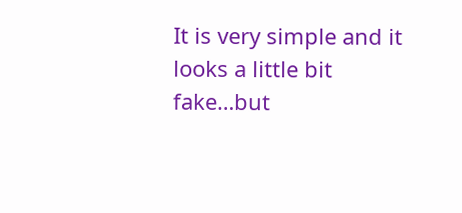It is very simple and it looks a little bit fake…but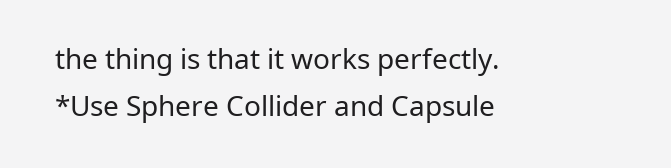the thing is that it works perfectly.
*Use Sphere Collider and Capsule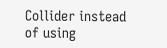Collider instead of using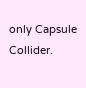only Capsule Collider.